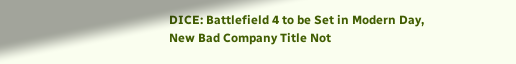DICE: Battlefield 4 to be Set in Modern Day, New Bad Company Title Not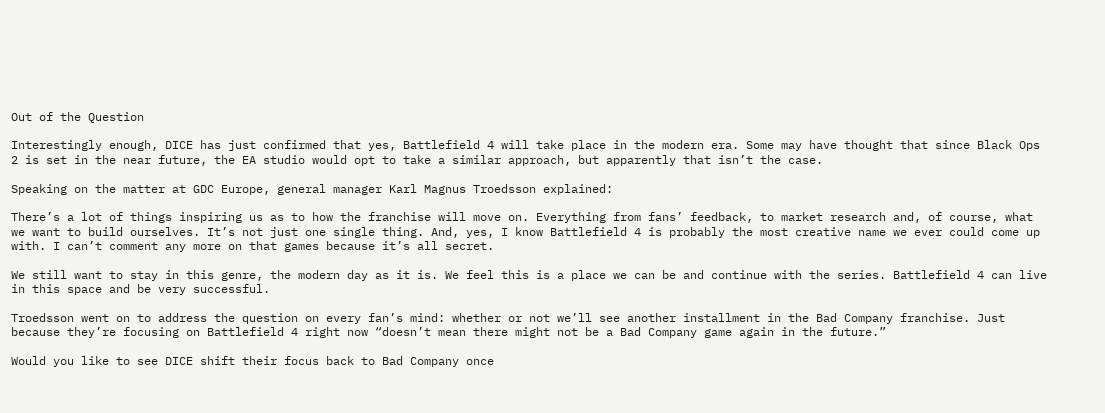Out of the Question

Interestingly enough, DICE has just confirmed that yes, Battlefield 4 will take place in the modern era. Some may have thought that since Black Ops 2 is set in the near future, the EA studio would opt to take a similar approach, but apparently that isn’t the case.

Speaking on the matter at GDC Europe, general manager Karl Magnus Troedsson explained:

There’s a lot of things inspiring us as to how the franchise will move on. Everything from fans’ feedback, to market research and, of course, what we want to build ourselves. It’s not just one single thing. And, yes, I know Battlefield 4 is probably the most creative name we ever could come up with. I can’t comment any more on that games because it’s all secret.

We still want to stay in this genre, the modern day as it is. We feel this is a place we can be and continue with the series. Battlefield 4 can live in this space and be very successful.

Troedsson went on to address the question on every fan’s mind: whether or not we’ll see another installment in the Bad Company franchise. Just because they’re focusing on Battlefield 4 right now “doesn’t mean there might not be a Bad Company game again in the future.”

Would you like to see DICE shift their focus back to Bad Company once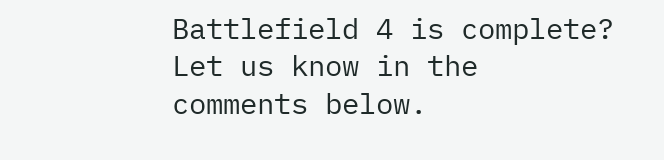Battlefield 4 is complete? Let us know in the comments below.